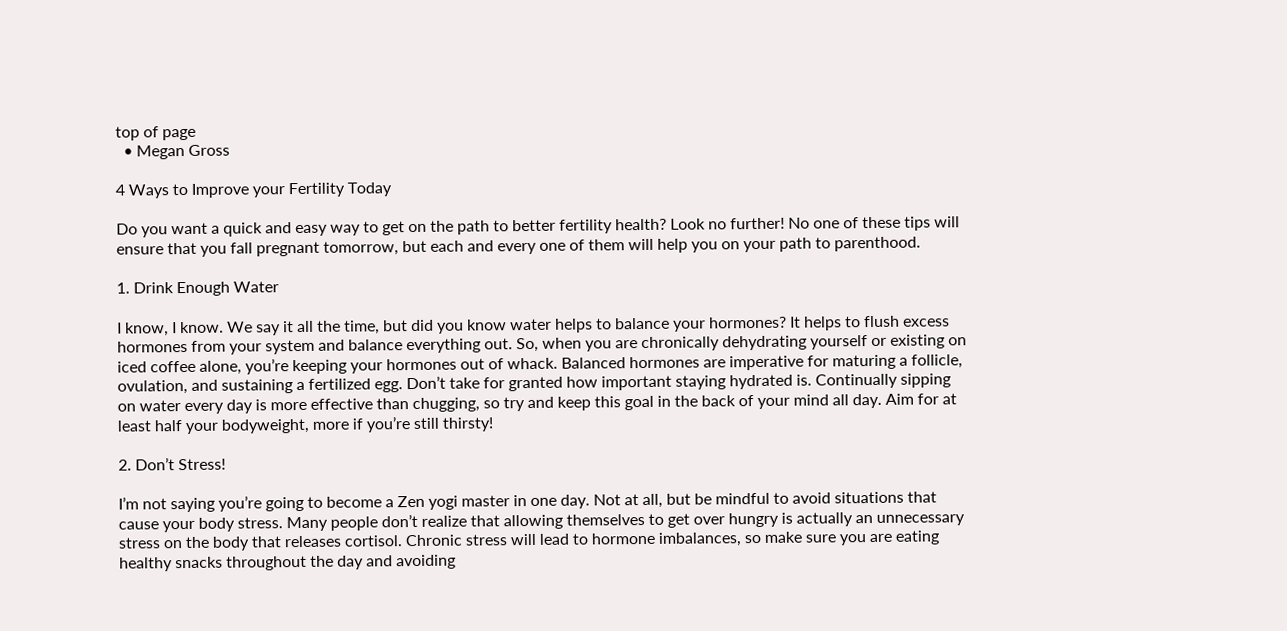top of page
  • Megan Gross

4 Ways to Improve your Fertility Today

Do you want a quick and easy way to get on the path to better fertility health? Look no further! No one of these tips will ensure that you fall pregnant tomorrow, but each and every one of them will help you on your path to parenthood.

1. Drink Enough Water

I know, I know. We say it all the time, but did you know water helps to balance your hormones? It helps to flush excess hormones from your system and balance everything out. So, when you are chronically dehydrating yourself or existing on iced coffee alone, you’re keeping your hormones out of whack. Balanced hormones are imperative for maturing a follicle, ovulation, and sustaining a fertilized egg. Don’t take for granted how important staying hydrated is. Continually sipping on water every day is more effective than chugging, so try and keep this goal in the back of your mind all day. Aim for at least half your bodyweight, more if you’re still thirsty!

2. Don’t Stress!

I’m not saying you’re going to become a Zen yogi master in one day. Not at all, but be mindful to avoid situations that cause your body stress. Many people don’t realize that allowing themselves to get over hungry is actually an unnecessary stress on the body that releases cortisol. Chronic stress will lead to hormone imbalances, so make sure you are eating healthy snacks throughout the day and avoiding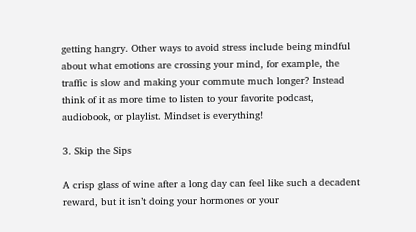getting hangry. Other ways to avoid stress include being mindful about what emotions are crossing your mind, for example, the traffic is slow and making your commute much longer? Instead think of it as more time to listen to your favorite podcast, audiobook, or playlist. Mindset is everything!

3. Skip the Sips

A crisp glass of wine after a long day can feel like such a decadent reward, but it isn’t doing your hormones or your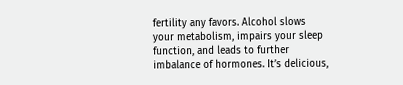fertility any favors. Alcohol slows your metabolism, impairs your sleep function, and leads to further imbalance of hormones. It’s delicious,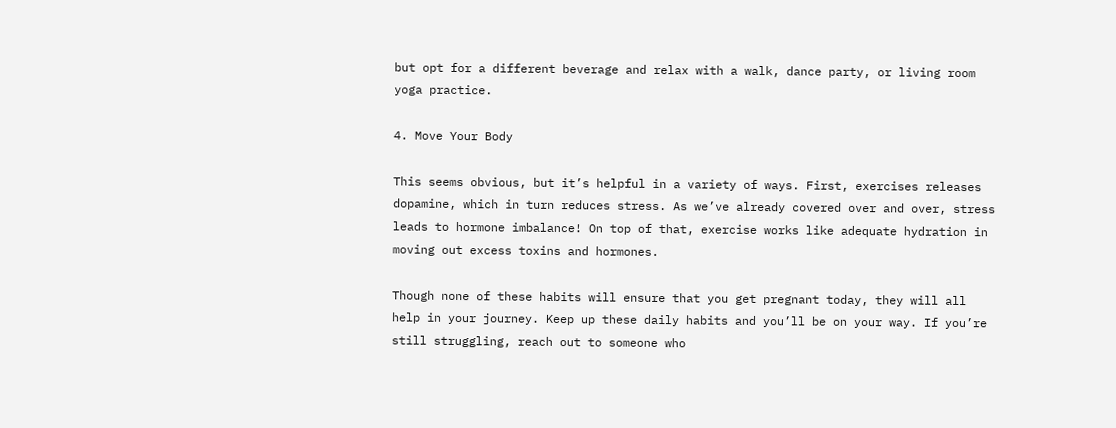but opt for a different beverage and relax with a walk, dance party, or living room yoga practice.

4. Move Your Body

This seems obvious, but it’s helpful in a variety of ways. First, exercises releases dopamine, which in turn reduces stress. As we’ve already covered over and over, stress leads to hormone imbalance! On top of that, exercise works like adequate hydration in moving out excess toxins and hormones.

Though none of these habits will ensure that you get pregnant today, they will all help in your journey. Keep up these daily habits and you’ll be on your way. If you’re still struggling, reach out to someone who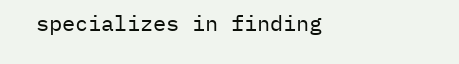specializes in finding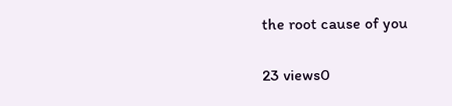the root cause of you

23 views0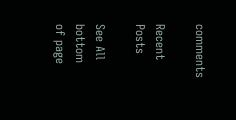comments

Recent Posts

See All
bottom of page